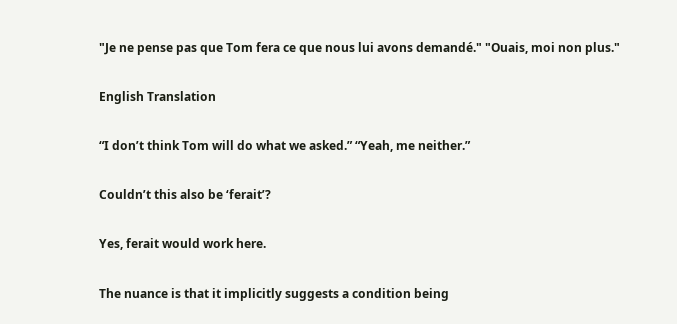"Je ne pense pas que Tom fera ce que nous lui avons demandé." "Ouais, moi non plus."

English Translation

“I don’t think Tom will do what we asked.” “Yeah, me neither.”

Couldn’t this also be ‘ferait’?

Yes, ferait would work here.

The nuance is that it implicitly suggests a condition being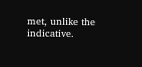met, unlike the indicative.